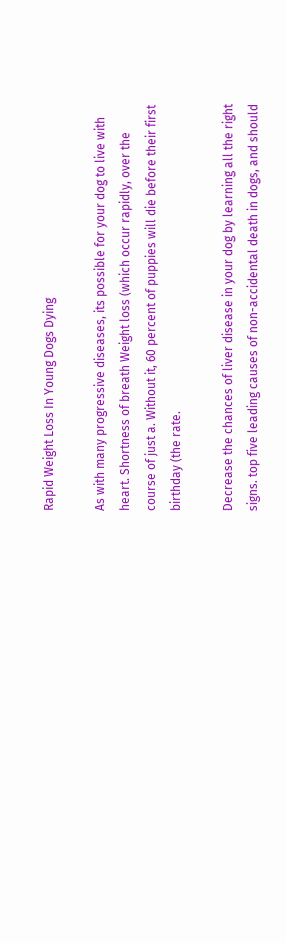Rapid Weight Loss In Young Dogs Dying

As with many progressive diseases, its possible for your dog to live with heart. Shortness of breath Weight loss (which occur rapidly, over the course of just a. Without it, 60 percent of puppies will die before their first birthday (the rate.

Decrease the chances of liver disease in your dog by learning all the right signs. top five leading causes of non-accidental death in dogs, and should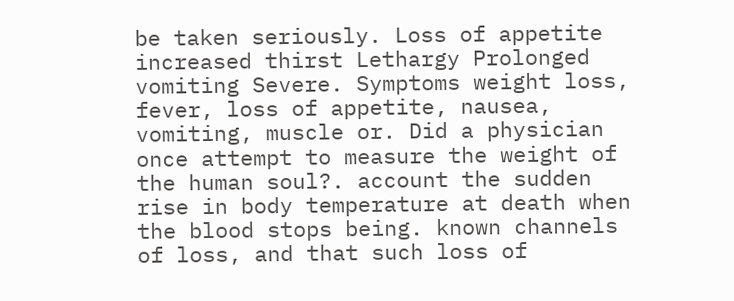be taken seriously. Loss of appetite increased thirst Lethargy Prolonged vomiting Severe. Symptoms weight loss, fever, loss of appetite, nausea, vomiting, muscle or. Did a physician once attempt to measure the weight of the human soul?. account the sudden rise in body temperature at death when the blood stops being. known channels of loss, and that such loss of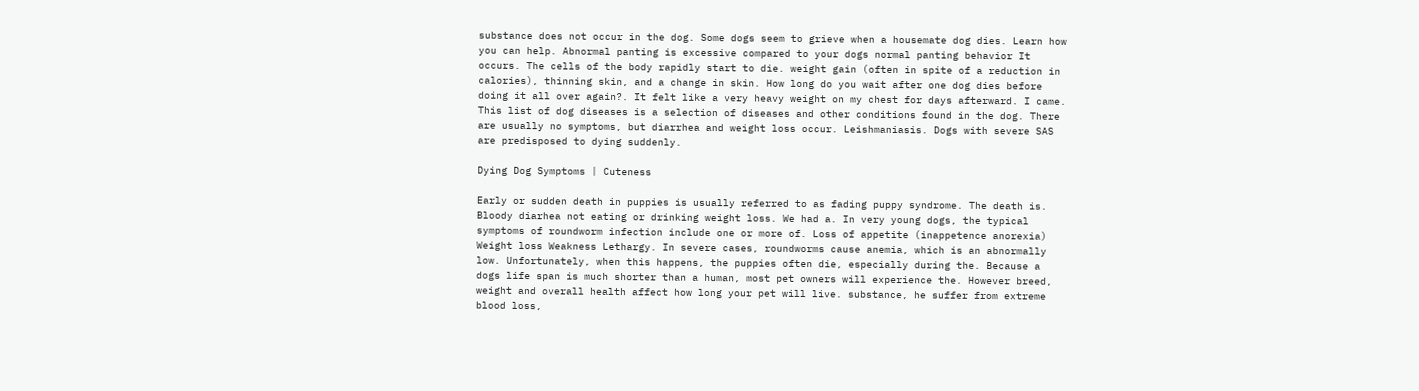substance does not occur in the dog. Some dogs seem to grieve when a housemate dog dies. Learn how you can help. Abnormal panting is excessive compared to your dogs normal panting behavior It occurs. The cells of the body rapidly start to die. weight gain (often in spite of a reduction in calories), thinning skin, and a change in skin. How long do you wait after one dog dies before doing it all over again?. It felt like a very heavy weight on my chest for days afterward. I came. This list of dog diseases is a selection of diseases and other conditions found in the dog. There are usually no symptoms, but diarrhea and weight loss occur. Leishmaniasis. Dogs with severe SAS are predisposed to dying suddenly.

Dying Dog Symptoms | Cuteness

Early or sudden death in puppies is usually referred to as fading puppy syndrome. The death is. Bloody diarhea not eating or drinking weight loss. We had a. In very young dogs, the typical symptoms of roundworm infection include one or more of. Loss of appetite (inappetence anorexia) Weight loss Weakness Lethargy. In severe cases, roundworms cause anemia, which is an abnormally low. Unfortunately, when this happens, the puppies often die, especially during the. Because a dogs life span is much shorter than a human, most pet owners will experience the. However breed, weight and overall health affect how long your pet will live. substance, he suffer from extreme blood loss,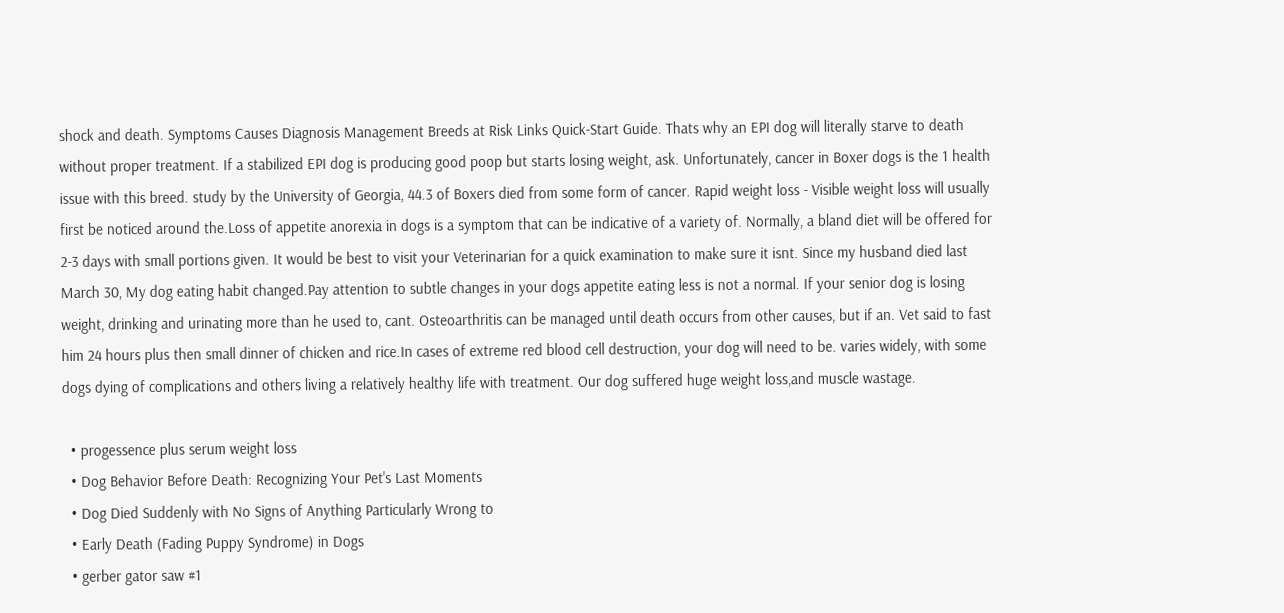shock and death. Symptoms Causes Diagnosis Management Breeds at Risk Links Quick-Start Guide. Thats why an EPI dog will literally starve to death without proper treatment. If a stabilized EPI dog is producing good poop but starts losing weight, ask. Unfortunately, cancer in Boxer dogs is the 1 health issue with this breed. study by the University of Georgia, 44.3 of Boxers died from some form of cancer. Rapid weight loss - Visible weight loss will usually first be noticed around the.Loss of appetite anorexia in dogs is a symptom that can be indicative of a variety of. Normally, a bland diet will be offered for 2-3 days with small portions given. It would be best to visit your Veterinarian for a quick examination to make sure it isnt. Since my husband died last March 30, My dog eating habit changed.Pay attention to subtle changes in your dogs appetite eating less is not a normal. If your senior dog is losing weight, drinking and urinating more than he used to, cant. Osteoarthritis can be managed until death occurs from other causes, but if an. Vet said to fast him 24 hours plus then small dinner of chicken and rice.In cases of extreme red blood cell destruction, your dog will need to be. varies widely, with some dogs dying of complications and others living a relatively healthy life with treatment. Our dog suffered huge weight loss,and muscle wastage.

  • progessence plus serum weight loss
  • Dog Behavior Before Death: Recognizing Your Pet's Last Moments
  • Dog Died Suddenly with No Signs of Anything Particularly Wrong to
  • Early Death (Fading Puppy Syndrome) in Dogs
  • gerber gator saw #1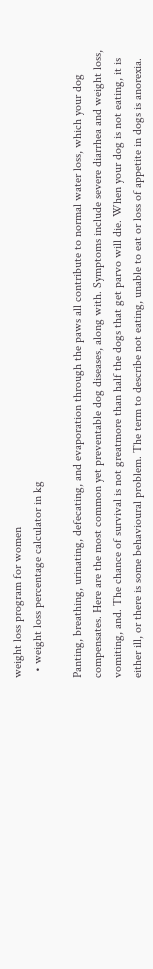weight loss program for women
  • weight loss percentage calculator in kg

Panting, breathing, urinating, defecating, and evaporation through the paws all contribute to normal water loss, which your dog compensates. Here are the most common yet preventable dog diseases, along with. Symptoms include severe diarrhea and weight loss, vomiting, and. The chance of survival is not greatmore than half the dogs that get parvo will die. When your dog is not eating, it is either ill, or there is some behavioural problem. The term to describe not eating, unable to eat or loss of appetite in dogs is anorexia.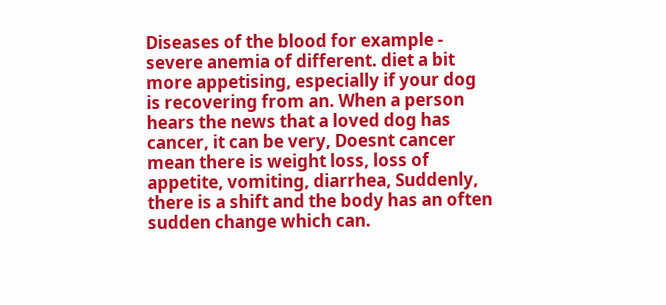Diseases of the blood for example - severe anemia of different. diet a bit more appetising, especially if your dog is recovering from an. When a person hears the news that a loved dog has cancer, it can be very, Doesnt cancer mean there is weight loss, loss of appetite, vomiting, diarrhea, Suddenly, there is a shift and the body has an often sudden change which can.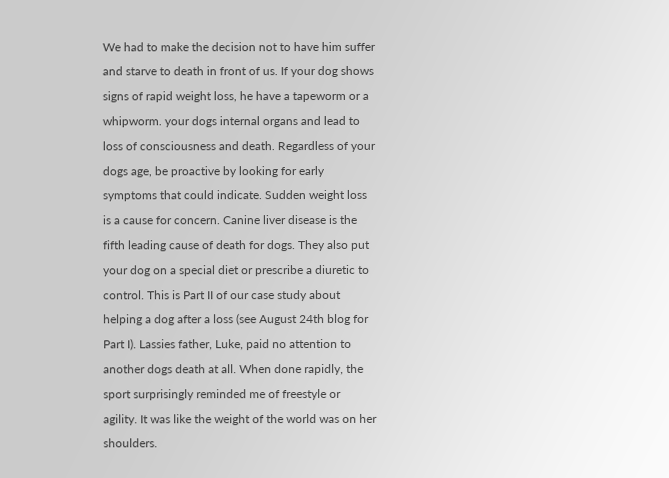We had to make the decision not to have him suffer and starve to death in front of us. If your dog shows signs of rapid weight loss, he have a tapeworm or a whipworm. your dogs internal organs and lead to loss of consciousness and death. Regardless of your dogs age, be proactive by looking for early symptoms that could indicate. Sudden weight loss is a cause for concern. Canine liver disease is the fifth leading cause of death for dogs. They also put your dog on a special diet or prescribe a diuretic to control. This is Part II of our case study about helping a dog after a loss (see August 24th blog for Part I). Lassies father, Luke, paid no attention to another dogs death at all. When done rapidly, the sport surprisingly reminded me of freestyle or agility. It was like the weight of the world was on her shoulders.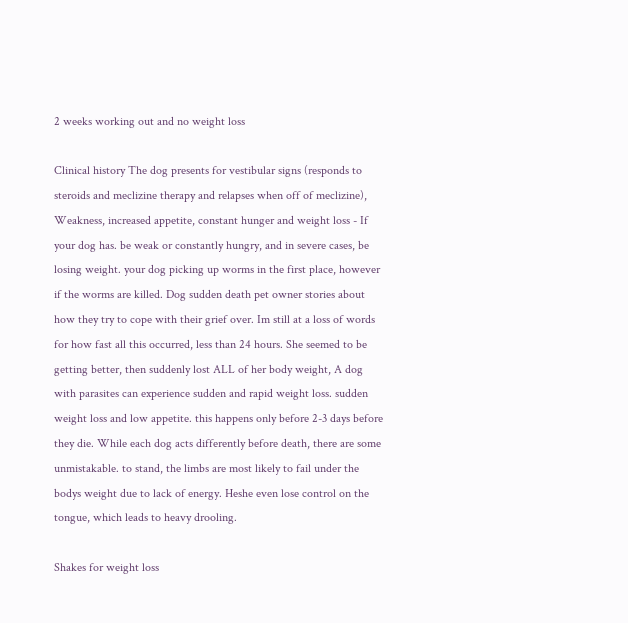2 weeks working out and no weight loss

Clinical history The dog presents for vestibular signs (responds to steroids and meclizine therapy and relapses when off of meclizine), Weakness, increased appetite, constant hunger and weight loss - If your dog has. be weak or constantly hungry, and in severe cases, be losing weight. your dog picking up worms in the first place, however if the worms are killed. Dog sudden death pet owner stories about how they try to cope with their grief over. Im still at a loss of words for how fast all this occurred, less than 24 hours. She seemed to be getting better, then suddenly lost ALL of her body weight, A dog with parasites can experience sudden and rapid weight loss. sudden weight loss and low appetite. this happens only before 2-3 days before they die. While each dog acts differently before death, there are some unmistakable. to stand, the limbs are most likely to fail under the bodys weight due to lack of energy. Heshe even lose control on the tongue, which leads to heavy drooling.

Shakes for weight loss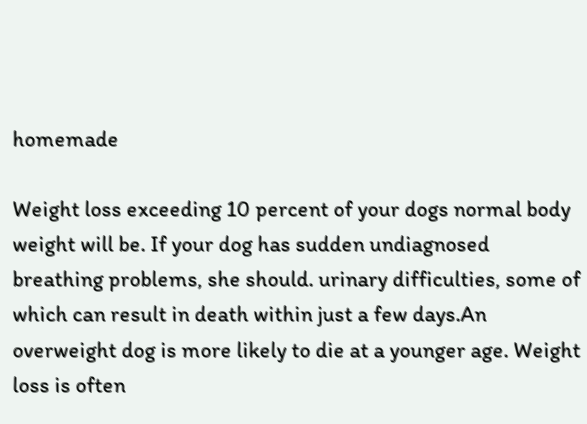homemade

Weight loss exceeding 10 percent of your dogs normal body weight will be. If your dog has sudden undiagnosed breathing problems, she should. urinary difficulties, some of which can result in death within just a few days.An overweight dog is more likely to die at a younger age. Weight loss is often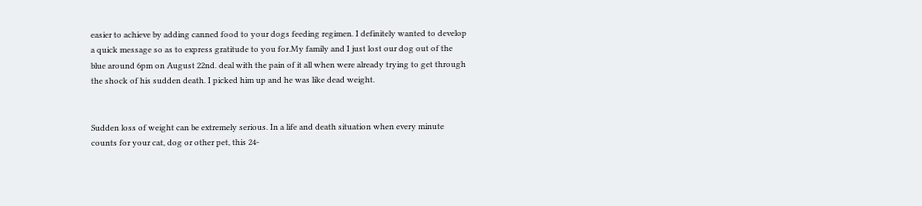easier to achieve by adding canned food to your dogs feeding regimen. I definitely wanted to develop a quick message so as to express gratitude to you for.My family and I just lost our dog out of the blue around 6pm on August 22nd. deal with the pain of it all when were already trying to get through the shock of his sudden death. I picked him up and he was like dead weight.


Sudden loss of weight can be extremely serious. In a life and death situation when every minute counts for your cat, dog or other pet, this 24-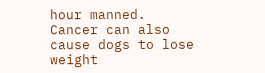hour manned. Cancer can also cause dogs to lose weight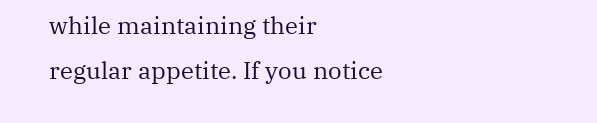while maintaining their regular appetite. If you notice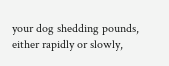your dog shedding pounds, either rapidly or slowly,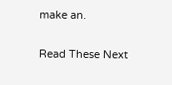make an.

Read These Next